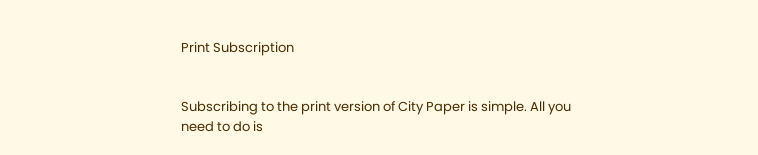Print Subscription


Subscribing to the print version of City Paper is simple. All you need to do is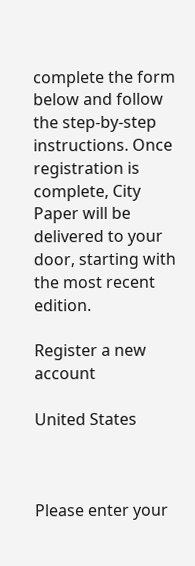complete the form below and follow the step-by-step instructions. Once registration is complete, City Paper will be delivered to your door, starting with the most recent edition.

Register a new account

United States



Please enter your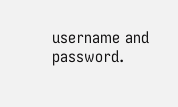username and password.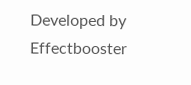Developed by Effectbooster